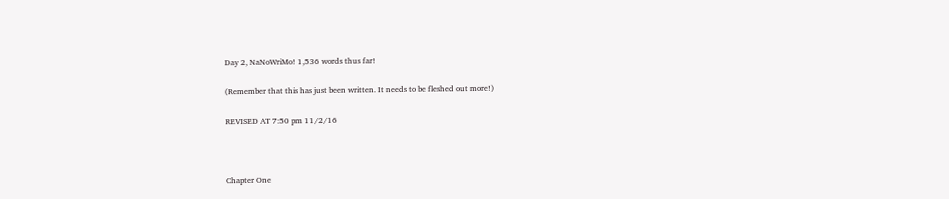Day 2, NaNoWriMo! 1,536 words thus far!

(Remember that this has just been written. It needs to be fleshed out more!)

REVISED AT 7:50 pm 11/2/16



Chapter One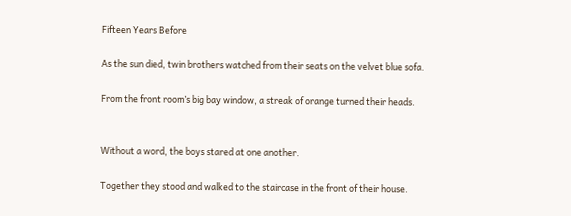Fifteen Years Before

As the sun died, twin brothers watched from their seats on the velvet blue sofa.

From the front room’s big bay window, a streak of orange turned their heads.


Without a word, the boys stared at one another.

Together they stood and walked to the staircase in the front of their house.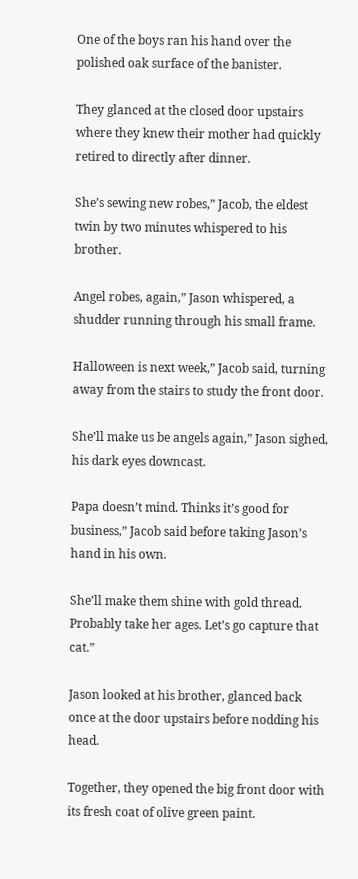One of the boys ran his hand over the polished oak surface of the banister.

They glanced at the closed door upstairs where they knew their mother had quickly retired to directly after dinner.

She’s sewing new robes,” Jacob, the eldest twin by two minutes whispered to his brother.

Angel robes, again,” Jason whispered, a shudder running through his small frame.

Halloween is next week,” Jacob said, turning away from the stairs to study the front door.

She’ll make us be angels again,” Jason sighed, his dark eyes downcast.

Papa doesn’t mind. Thinks it’s good for business,” Jacob said before taking Jason’s hand in his own.

She’ll make them shine with gold thread. Probably take her ages. Let’s go capture that cat.”

Jason looked at his brother, glanced back once at the door upstairs before nodding his head.

Together, they opened the big front door with its fresh coat of olive green paint.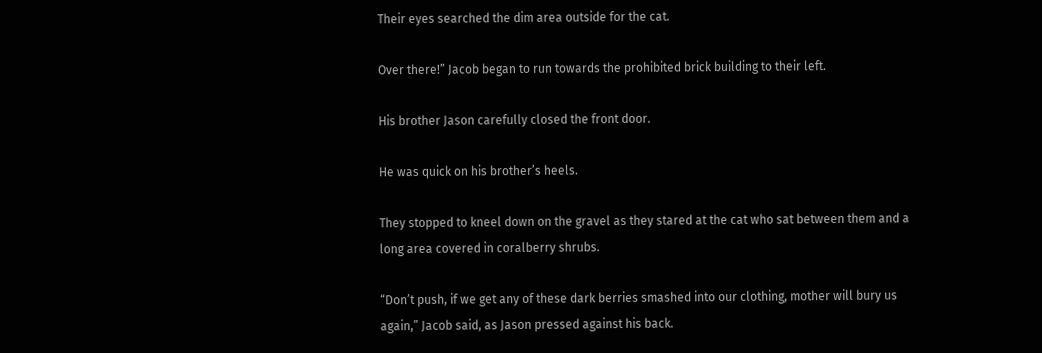Their eyes searched the dim area outside for the cat.

Over there!” Jacob began to run towards the prohibited brick building to their left.

His brother Jason carefully closed the front door.

He was quick on his brother’s heels.

They stopped to kneel down on the gravel as they stared at the cat who sat between them and a long area covered in coralberry shrubs.

“Don’t push, if we get any of these dark berries smashed into our clothing, mother will bury us again,” Jacob said, as Jason pressed against his back.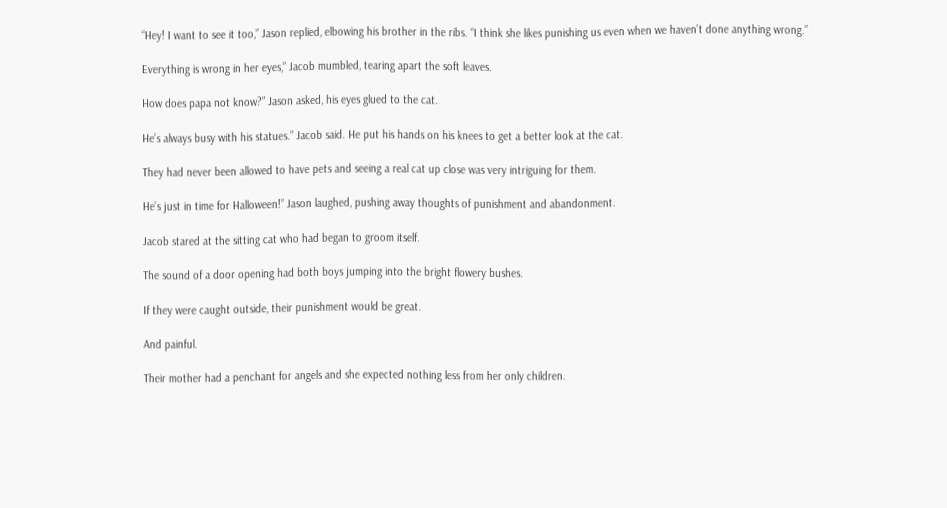“Hey! I want to see it too,” Jason replied, elbowing his brother in the ribs. “I think she likes punishing us even when we haven’t done anything wrong.”

Everything is wrong in her eyes,” Jacob mumbled, tearing apart the soft leaves.

How does papa not know?” Jason asked, his eyes glued to the cat.

He’s always busy with his statues.” Jacob said. He put his hands on his knees to get a better look at the cat.

They had never been allowed to have pets and seeing a real cat up close was very intriguing for them.

He’s just in time for Halloween!” Jason laughed, pushing away thoughts of punishment and abandonment.

Jacob stared at the sitting cat who had began to groom itself.

The sound of a door opening had both boys jumping into the bright flowery bushes.

If they were caught outside, their punishment would be great.

And painful.

Their mother had a penchant for angels and she expected nothing less from her only children.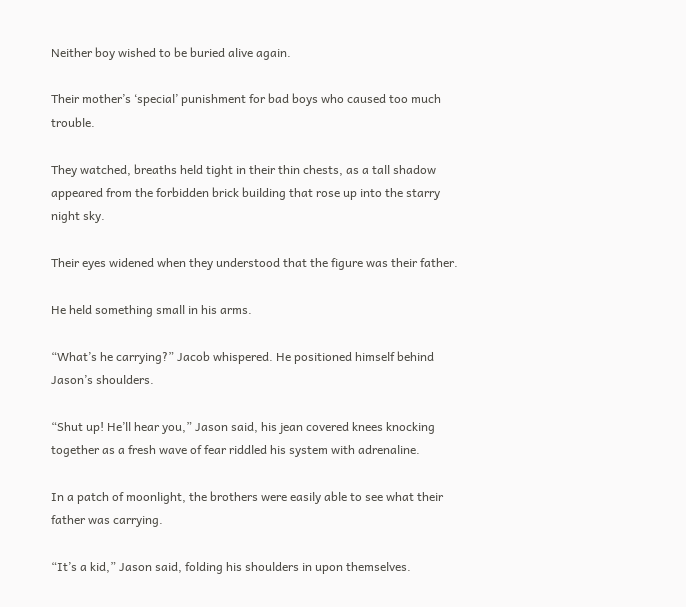Neither boy wished to be buried alive again.

Their mother’s ‘special’ punishment for bad boys who caused too much trouble.

They watched, breaths held tight in their thin chests, as a tall shadow appeared from the forbidden brick building that rose up into the starry night sky.

Their eyes widened when they understood that the figure was their father.

He held something small in his arms.

“What’s he carrying?” Jacob whispered. He positioned himself behind Jason’s shoulders.

“Shut up! He’ll hear you,” Jason said, his jean covered knees knocking together as a fresh wave of fear riddled his system with adrenaline.

In a patch of moonlight, the brothers were easily able to see what their father was carrying.

“It’s a kid,” Jason said, folding his shoulders in upon themselves.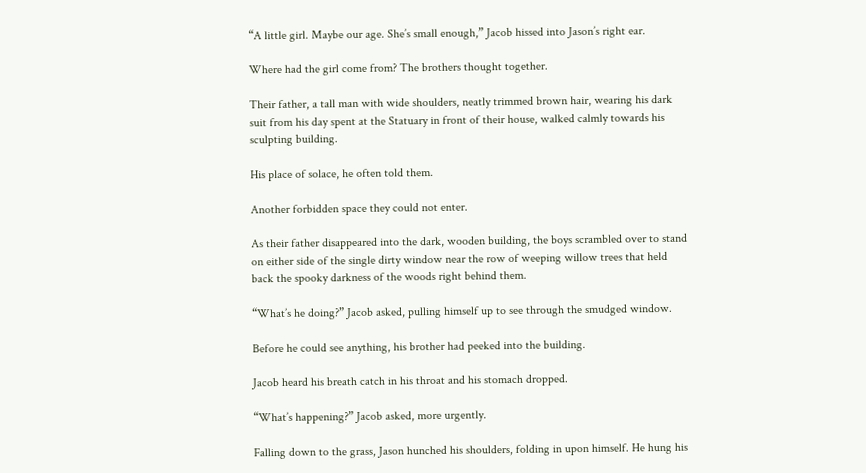“A little girl. Maybe our age. She’s small enough,” Jacob hissed into Jason’s right ear.

Where had the girl come from? The brothers thought together.

Their father, a tall man with wide shoulders, neatly trimmed brown hair, wearing his dark suit from his day spent at the Statuary in front of their house, walked calmly towards his sculpting building.

His place of solace, he often told them.

Another forbidden space they could not enter.

As their father disappeared into the dark, wooden building, the boys scrambled over to stand on either side of the single dirty window near the row of weeping willow trees that held back the spooky darkness of the woods right behind them.

“What’s he doing?” Jacob asked, pulling himself up to see through the smudged window.

Before he could see anything, his brother had peeked into the building.

Jacob heard his breath catch in his throat and his stomach dropped.

“What’s happening?” Jacob asked, more urgently.

Falling down to the grass, Jason hunched his shoulders, folding in upon himself. He hung his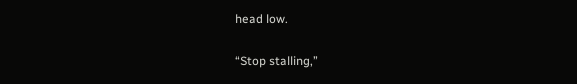head low.

“Stop stalling,”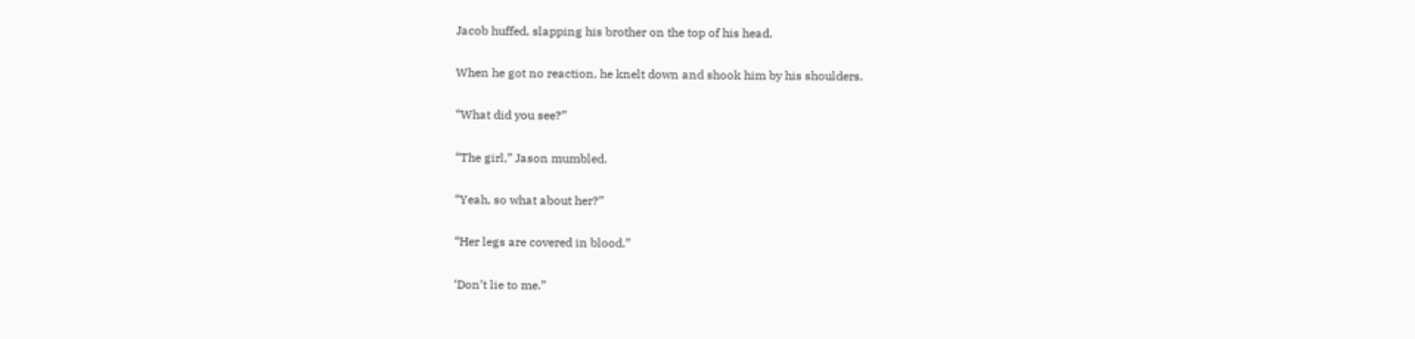Jacob huffed, slapping his brother on the top of his head.

When he got no reaction, he knelt down and shook him by his shoulders.

“What did you see?”

“The girl,” Jason mumbled.

“Yeah, so what about her?”

“Her legs are covered in blood.”

‘Don’t lie to me.”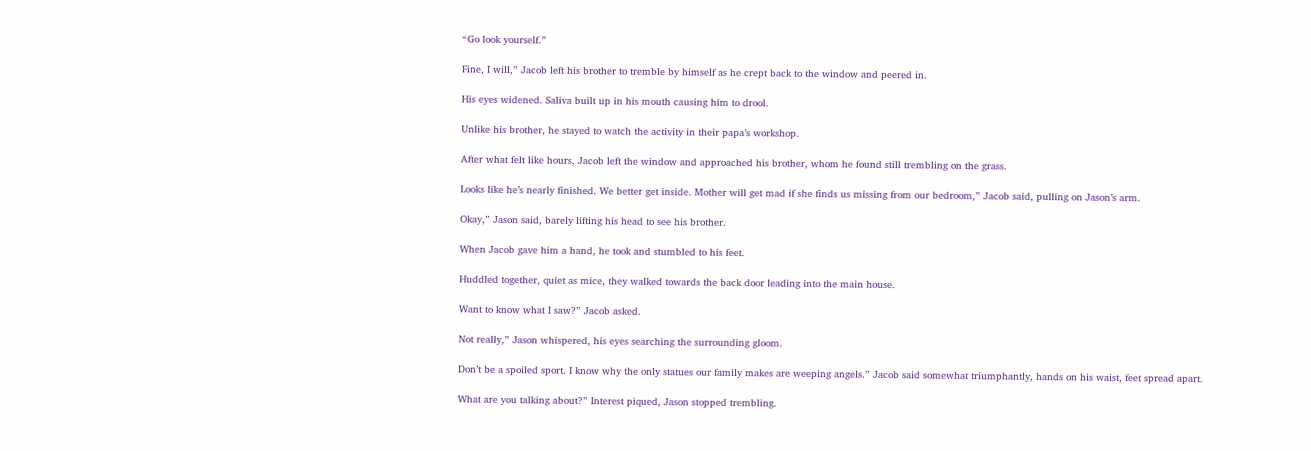“Go look yourself.”

Fine, I will,” Jacob left his brother to tremble by himself as he crept back to the window and peered in.

His eyes widened. Saliva built up in his mouth causing him to drool.

Unlike his brother, he stayed to watch the activity in their papa’s workshop.

After what felt like hours, Jacob left the window and approached his brother, whom he found still trembling on the grass.

Looks like he’s nearly finished. We better get inside. Mother will get mad if she finds us missing from our bedroom,” Jacob said, pulling on Jason’s arm.

Okay,” Jason said, barely lifting his head to see his brother.

When Jacob gave him a hand, he took and stumbled to his feet.

Huddled together, quiet as mice, they walked towards the back door leading into the main house.

Want to know what I saw?” Jacob asked.

Not really,” Jason whispered, his eyes searching the surrounding gloom.

Don’t be a spoiled sport. I know why the only statues our family makes are weeping angels.” Jacob said somewhat triumphantly, hands on his waist, feet spread apart.

What are you talking about?” Interest piqued, Jason stopped trembling.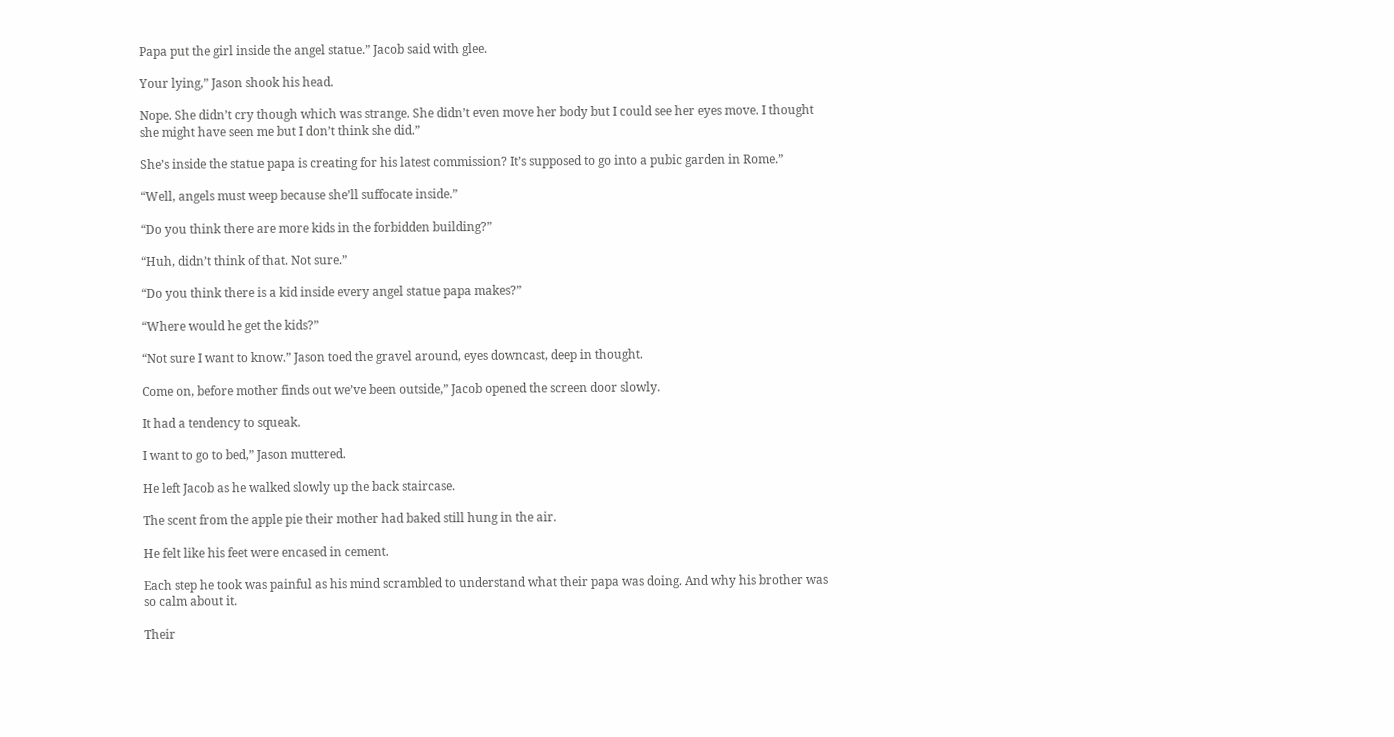Papa put the girl inside the angel statue.” Jacob said with glee.

Your lying,” Jason shook his head.

Nope. She didn’t cry though which was strange. She didn’t even move her body but I could see her eyes move. I thought she might have seen me but I don’t think she did.”

She’s inside the statue papa is creating for his latest commission? It’s supposed to go into a pubic garden in Rome.”

“Well, angels must weep because she’ll suffocate inside.”

“Do you think there are more kids in the forbidden building?”

“Huh, didn’t think of that. Not sure.”

“Do you think there is a kid inside every angel statue papa makes?”

“Where would he get the kids?”

“Not sure I want to know.” Jason toed the gravel around, eyes downcast, deep in thought.

Come on, before mother finds out we’ve been outside,” Jacob opened the screen door slowly.

It had a tendency to squeak.

I want to go to bed,” Jason muttered.

He left Jacob as he walked slowly up the back staircase.

The scent from the apple pie their mother had baked still hung in the air.

He felt like his feet were encased in cement.

Each step he took was painful as his mind scrambled to understand what their papa was doing. And why his brother was so calm about it.

Their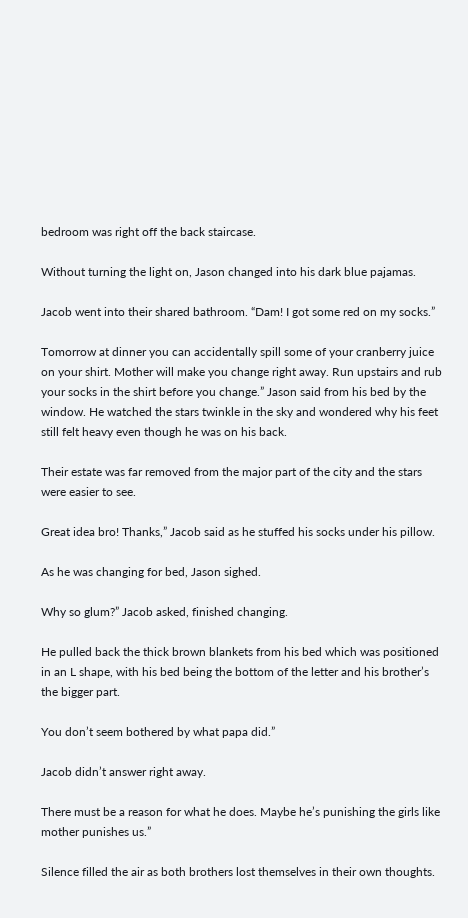bedroom was right off the back staircase.

Without turning the light on, Jason changed into his dark blue pajamas.

Jacob went into their shared bathroom. “Dam! I got some red on my socks.”

Tomorrow at dinner you can accidentally spill some of your cranberry juice on your shirt. Mother will make you change right away. Run upstairs and rub your socks in the shirt before you change.” Jason said from his bed by the window. He watched the stars twinkle in the sky and wondered why his feet still felt heavy even though he was on his back.

Their estate was far removed from the major part of the city and the stars were easier to see.

Great idea bro! Thanks,” Jacob said as he stuffed his socks under his pillow.

As he was changing for bed, Jason sighed.

Why so glum?” Jacob asked, finished changing.

He pulled back the thick brown blankets from his bed which was positioned in an L shape, with his bed being the bottom of the letter and his brother’s the bigger part.

You don’t seem bothered by what papa did.”

Jacob didn’t answer right away.

There must be a reason for what he does. Maybe he’s punishing the girls like mother punishes us.”

Silence filled the air as both brothers lost themselves in their own thoughts.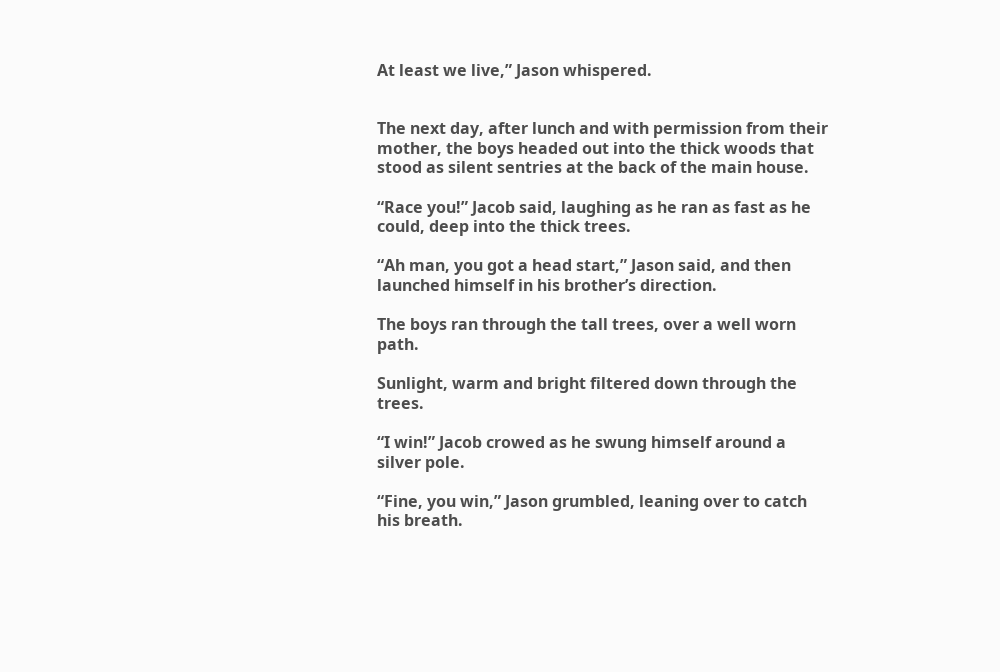At least we live,” Jason whispered.


The next day, after lunch and with permission from their mother, the boys headed out into the thick woods that stood as silent sentries at the back of the main house.

“Race you!” Jacob said, laughing as he ran as fast as he could, deep into the thick trees.

“Ah man, you got a head start,” Jason said, and then launched himself in his brother’s direction.

The boys ran through the tall trees, over a well worn path.

Sunlight, warm and bright filtered down through the trees.

“I win!” Jacob crowed as he swung himself around a silver pole.

“Fine, you win,” Jason grumbled, leaning over to catch his breath.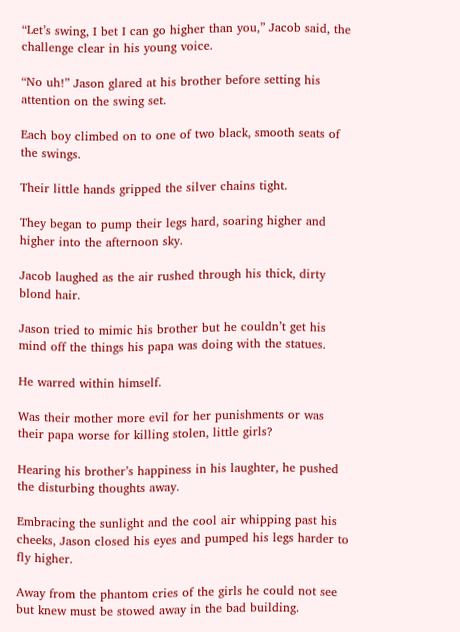“Let’s swing, I bet I can go higher than you,” Jacob said, the challenge clear in his young voice.

“No uh!” Jason glared at his brother before setting his attention on the swing set.

Each boy climbed on to one of two black, smooth seats of the swings.

Their little hands gripped the silver chains tight.

They began to pump their legs hard, soaring higher and higher into the afternoon sky.

Jacob laughed as the air rushed through his thick, dirty blond hair.

Jason tried to mimic his brother but he couldn’t get his mind off the things his papa was doing with the statues.

He warred within himself.

Was their mother more evil for her punishments or was their papa worse for killing stolen, little girls?

Hearing his brother’s happiness in his laughter, he pushed the disturbing thoughts away.

Embracing the sunlight and the cool air whipping past his cheeks, Jason closed his eyes and pumped his legs harder to fly higher.

Away from the phantom cries of the girls he could not see but knew must be stowed away in the bad building.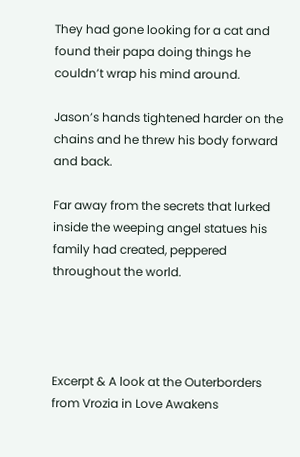They had gone looking for a cat and found their papa doing things he couldn’t wrap his mind around.

Jason’s hands tightened harder on the chains and he threw his body forward and back.

Far away from the secrets that lurked inside the weeping angel statues his family had created, peppered throughout the world.




Excerpt & A look at the Outerborders from Vrozia in Love Awakens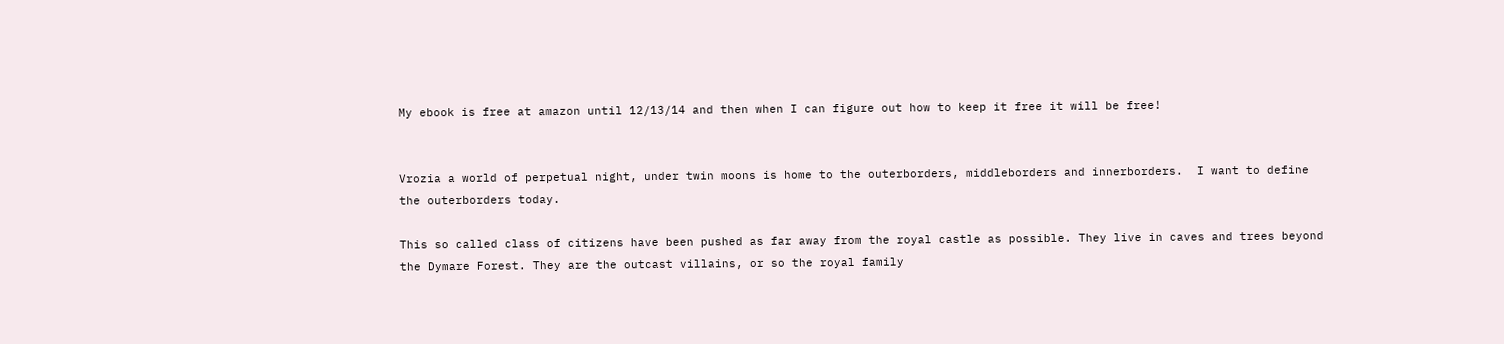My ebook is free at amazon until 12/13/14 and then when I can figure out how to keep it free it will be free!


Vrozia a world of perpetual night, under twin moons is home to the outerborders, middleborders and innerborders.  I want to define the outerborders today.

This so called class of citizens have been pushed as far away from the royal castle as possible. They live in caves and trees beyond the Dymare Forest. They are the outcast villains, or so the royal family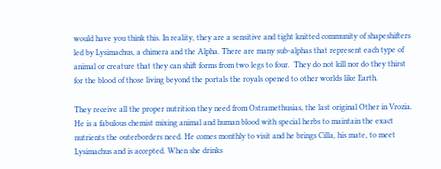would have you think this. In reality, they are a sensitive and tight knitted community of shapeshifters led by Lysimachus, a chimera and the Alpha. There are many sub-alphas that represent each type of animal or creature that they can shift forms from two legs to four.  They do not kill nor do they thirst for the blood of those living beyond the portals the royals opened to other worlds like Earth.

They receive all the proper nutrition they need from Ostramethusias, the last original Other in Vrozia. He is a fabulous chemist mixing animal and human blood with special herbs to maintain the exact nutrients the outerborders need. He comes monthly to visit and he brings Cilla, his mate, to meet Lysimachus and is accepted. When she drinks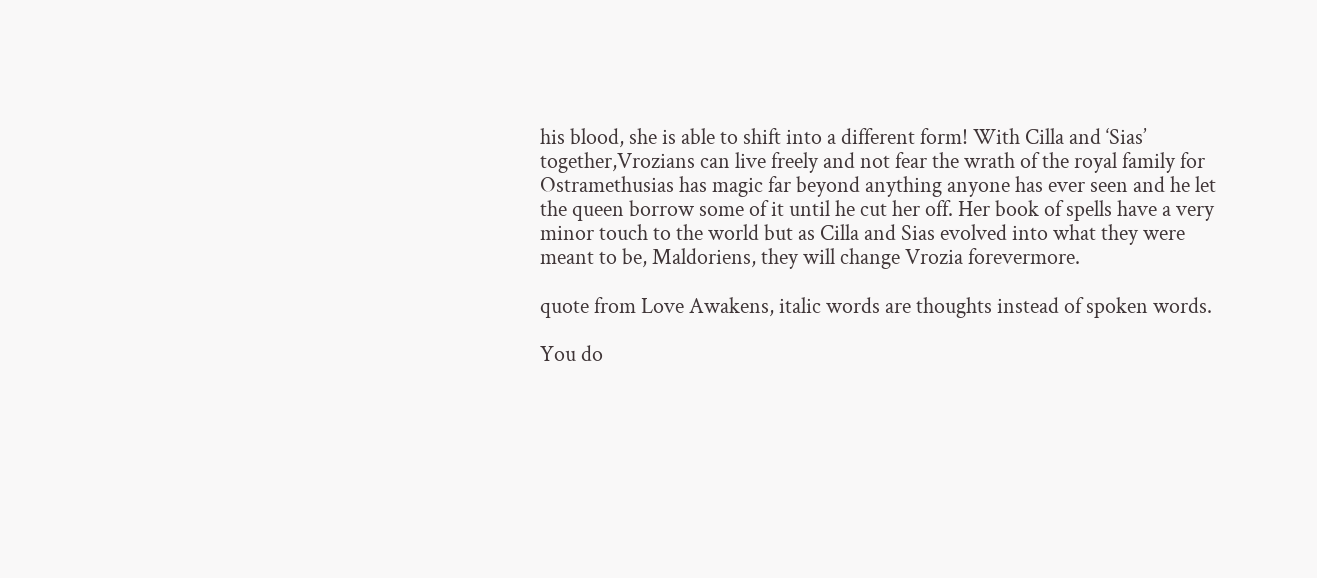his blood, she is able to shift into a different form! With Cilla and ‘Sias’ together,Vrozians can live freely and not fear the wrath of the royal family for Ostramethusias has magic far beyond anything anyone has ever seen and he let the queen borrow some of it until he cut her off. Her book of spells have a very minor touch to the world but as Cilla and Sias evolved into what they were meant to be, Maldoriens, they will change Vrozia forevermore.

quote from Love Awakens, italic words are thoughts instead of spoken words.

You do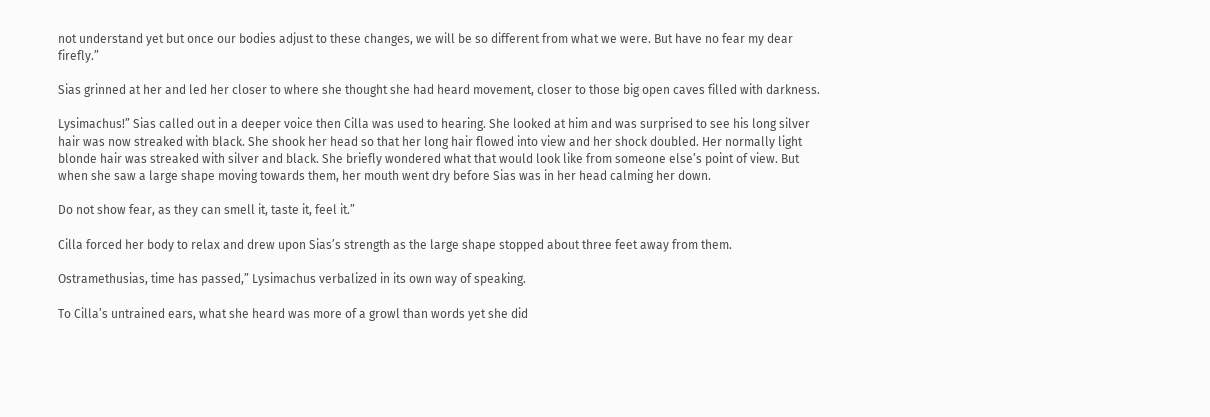not understand yet but once our bodies adjust to these changes, we will be so different from what we were. But have no fear my dear firefly.”

Sias grinned at her and led her closer to where she thought she had heard movement, closer to those big open caves filled with darkness.

Lysimachus!” Sias called out in a deeper voice then Cilla was used to hearing. She looked at him and was surprised to see his long silver hair was now streaked with black. She shook her head so that her long hair flowed into view and her shock doubled. Her normally light blonde hair was streaked with silver and black. She briefly wondered what that would look like from someone else’s point of view. But when she saw a large shape moving towards them, her mouth went dry before Sias was in her head calming her down.

Do not show fear, as they can smell it, taste it, feel it.”

Cilla forced her body to relax and drew upon Sias’s strength as the large shape stopped about three feet away from them.

Ostramethusias, time has passed,” Lysimachus verbalized in its own way of speaking.

To Cilla’s untrained ears, what she heard was more of a growl than words yet she did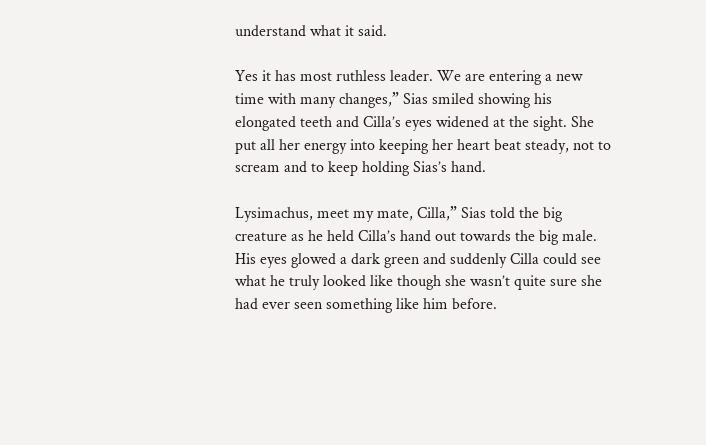understand what it said.

Yes it has most ruthless leader. We are entering a new time with many changes,” Sias smiled showing his elongated teeth and Cilla’s eyes widened at the sight. She put all her energy into keeping her heart beat steady, not to scream and to keep holding Sias’s hand.

Lysimachus, meet my mate, Cilla,” Sias told the big creature as he held Cilla’s hand out towards the big male. His eyes glowed a dark green and suddenly Cilla could see what he truly looked like though she wasn’t quite sure she had ever seen something like him before.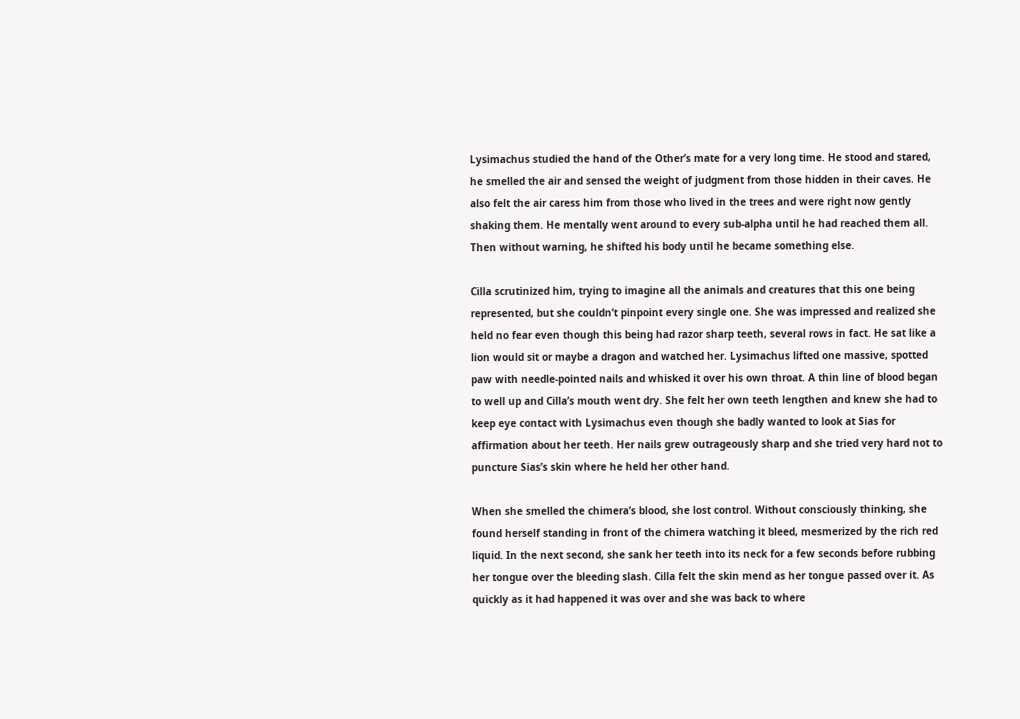Lysimachus studied the hand of the Other’s mate for a very long time. He stood and stared, he smelled the air and sensed the weight of judgment from those hidden in their caves. He also felt the air caress him from those who lived in the trees and were right now gently shaking them. He mentally went around to every sub-alpha until he had reached them all. Then without warning, he shifted his body until he became something else.

Cilla scrutinized him, trying to imagine all the animals and creatures that this one being represented, but she couldn’t pinpoint every single one. She was impressed and realized she held no fear even though this being had razor sharp teeth, several rows in fact. He sat like a lion would sit or maybe a dragon and watched her. Lysimachus lifted one massive, spotted paw with needle-pointed nails and whisked it over his own throat. A thin line of blood began to well up and Cilla’s mouth went dry. She felt her own teeth lengthen and knew she had to keep eye contact with Lysimachus even though she badly wanted to look at Sias for affirmation about her teeth. Her nails grew outrageously sharp and she tried very hard not to puncture Sias’s skin where he held her other hand.

When she smelled the chimera’s blood, she lost control. Without consciously thinking, she found herself standing in front of the chimera watching it bleed, mesmerized by the rich red liquid. In the next second, she sank her teeth into its neck for a few seconds before rubbing her tongue over the bleeding slash. Cilla felt the skin mend as her tongue passed over it. As quickly as it had happened it was over and she was back to where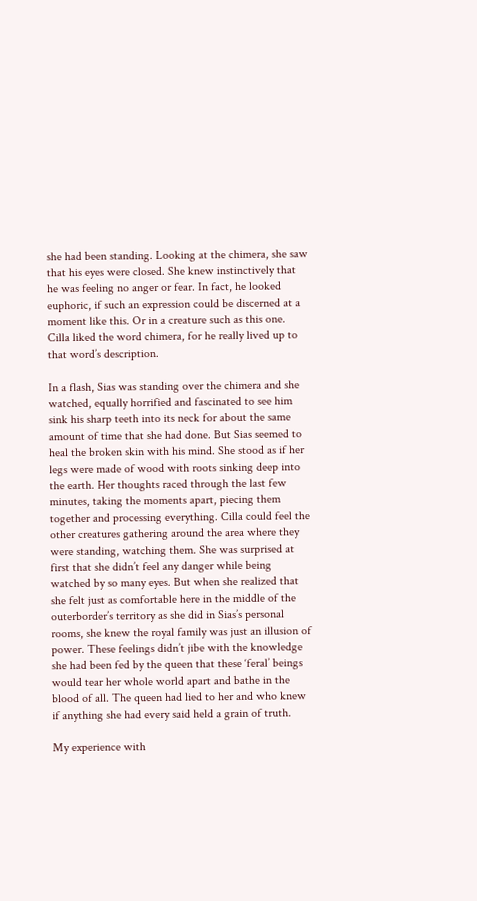she had been standing. Looking at the chimera, she saw that his eyes were closed. She knew instinctively that he was feeling no anger or fear. In fact, he looked euphoric, if such an expression could be discerned at a moment like this. Or in a creature such as this one. Cilla liked the word chimera, for he really lived up to that word’s description.

In a flash, Sias was standing over the chimera and she watched, equally horrified and fascinated to see him sink his sharp teeth into its neck for about the same amount of time that she had done. But Sias seemed to heal the broken skin with his mind. She stood as if her legs were made of wood with roots sinking deep into the earth. Her thoughts raced through the last few minutes, taking the moments apart, piecing them together and processing everything. Cilla could feel the other creatures gathering around the area where they were standing, watching them. She was surprised at first that she didn’t feel any danger while being watched by so many eyes. But when she realized that she felt just as comfortable here in the middle of the outerborder’s territory as she did in Sias’s personal rooms, she knew the royal family was just an illusion of power. These feelings didn’t jibe with the knowledge she had been fed by the queen that these ‘feral’ beings would tear her whole world apart and bathe in the blood of all. The queen had lied to her and who knew if anything she had every said held a grain of truth.

My experience with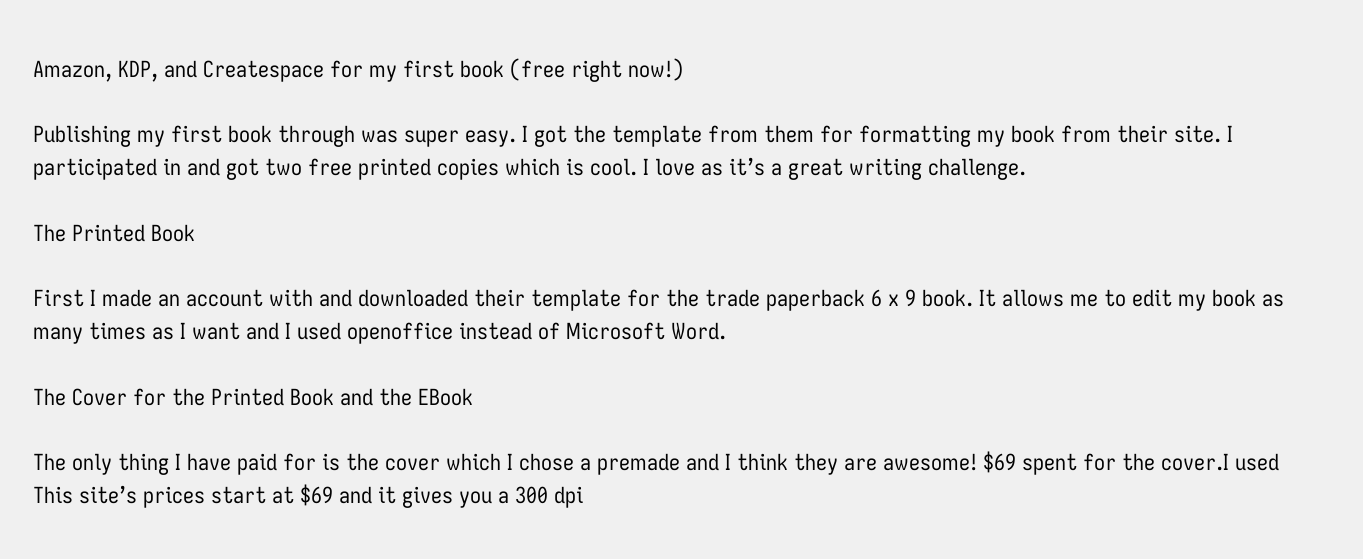Amazon, KDP, and Createspace for my first book (free right now!)

Publishing my first book through was super easy. I got the template from them for formatting my book from their site. I participated in and got two free printed copies which is cool. I love as it’s a great writing challenge.

The Printed Book

First I made an account with and downloaded their template for the trade paperback 6 x 9 book. It allows me to edit my book as many times as I want and I used openoffice instead of Microsoft Word.

The Cover for the Printed Book and the EBook

The only thing I have paid for is the cover which I chose a premade and I think they are awesome! $69 spent for the cover.I used This site’s prices start at $69 and it gives you a 300 dpi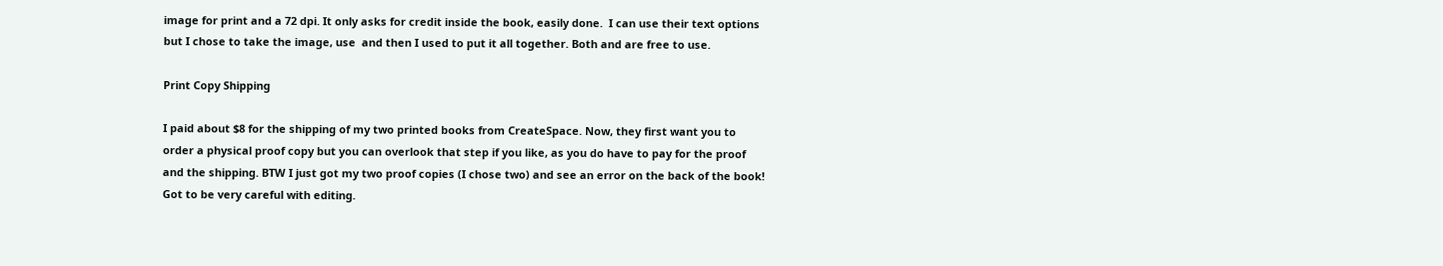image for print and a 72 dpi. It only asks for credit inside the book, easily done.  I can use their text options but I chose to take the image, use  and then I used to put it all together. Both and are free to use.

Print Copy Shipping

I paid about $8 for the shipping of my two printed books from CreateSpace. Now, they first want you to order a physical proof copy but you can overlook that step if you like, as you do have to pay for the proof and the shipping. BTW I just got my two proof copies (I chose two) and see an error on the back of the book! Got to be very careful with editing.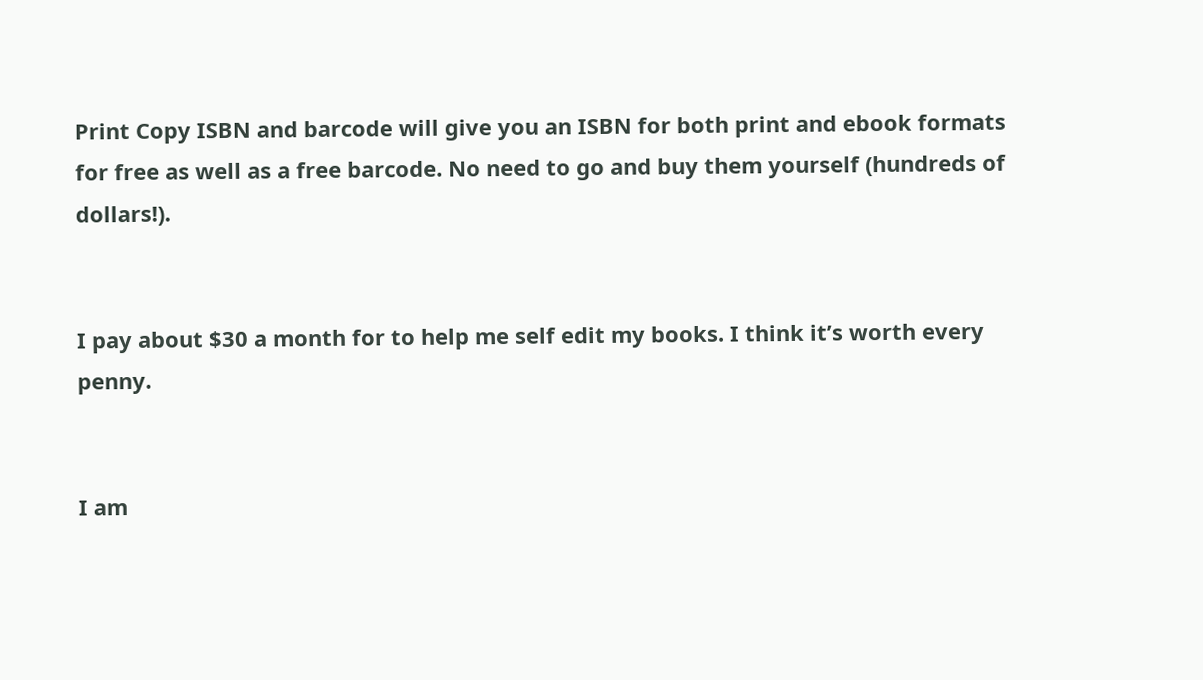Print Copy ISBN and barcode will give you an ISBN for both print and ebook formats for free as well as a free barcode. No need to go and buy them yourself (hundreds of dollars!).


I pay about $30 a month for to help me self edit my books. I think it’s worth every penny.


I am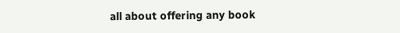all about offering any book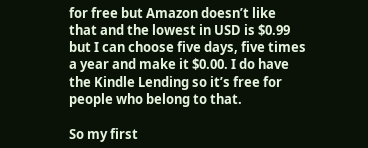for free but Amazon doesn’t like that and the lowest in USD is $0.99 but I can choose five days, five times a year and make it $0.00. I do have the Kindle Lending so it’s free for people who belong to that.

So my first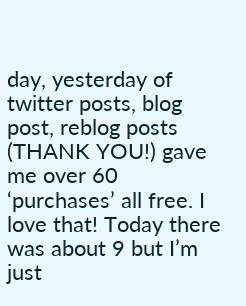day, yesterday of twitter posts, blog post, reblog posts (THANK YOU!) gave me over 60 ‘purchases’ all free. I love that! Today there was about 9 but I’m just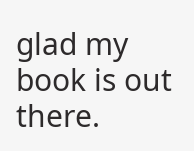glad my book is out there.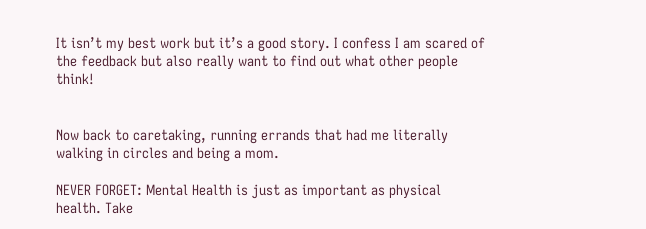It isn’t my best work but it’s a good story. I confess I am scared of the feedback but also really want to find out what other people think!


Now back to caretaking, running errands that had me literally walking in circles and being a mom.

NEVER FORGET: Mental Health is just as important as physical health. Take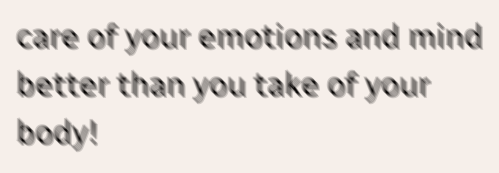care of your emotions and mind better than you take of your body!